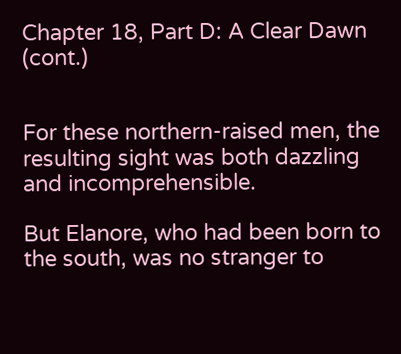Chapter 18, Part D: A Clear Dawn (cont.)


For these northern-raised men, the resulting sight was both dazzling and incomprehensible.

But Elanore, who had been born to the south, was no stranger to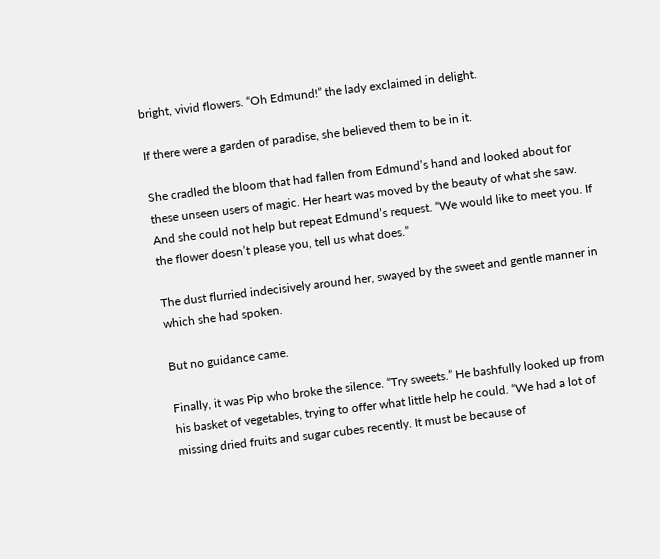bright, vivid flowers. “Oh Edmund!” the lady exclaimed in delight.

If there were a garden of paradise, she believed them to be in it.

She cradled the bloom that had fallen from Edmund’s hand and looked about for these unseen users of magic. Her heart was moved by the beauty of what she saw. And she could not help but repeat Edmund’s request. “We would like to meet you. If the flower doesn’t please you, tell us what does.”

The dust flurried indecisively around her, swayed by the sweet and gentle manner in which she had spoken.

But no guidance came.

Finally, it was Pip who broke the silence. “Try sweets.” He bashfully looked up from his basket of vegetables, trying to offer what little help he could. “We had a lot of missing dried fruits and sugar cubes recently. It must be because of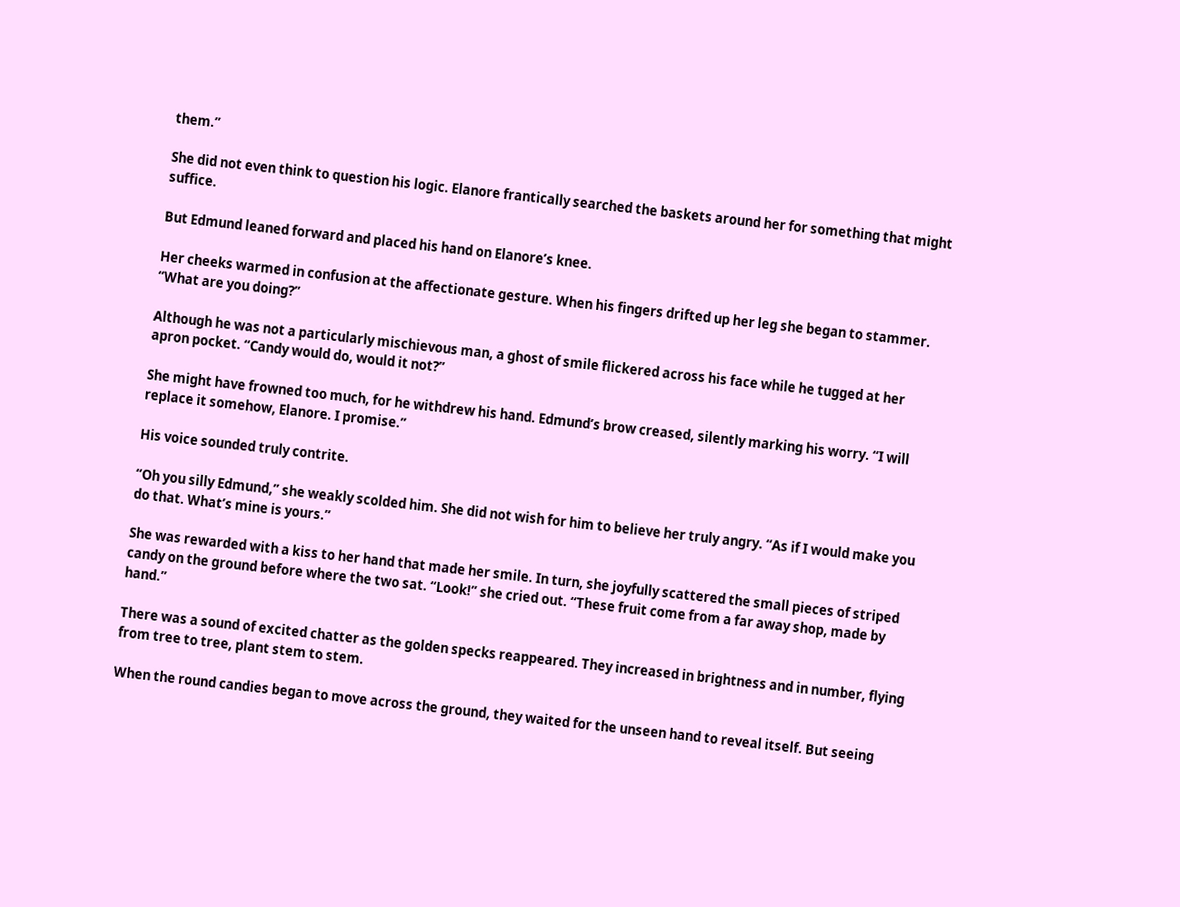them.”

She did not even think to question his logic. Elanore frantically searched the baskets around her for something that might suffice.

But Edmund leaned forward and placed his hand on Elanore’s knee.

Her cheeks warmed in confusion at the affectionate gesture. When his fingers drifted up her leg she began to stammer. “What are you doing?”

Although he was not a particularly mischievous man, a ghost of smile flickered across his face while he tugged at her apron pocket. “Candy would do, would it not?”

She might have frowned too much, for he withdrew his hand. Edmund’s brow creased, silently marking his worry. “I will replace it somehow, Elanore. I promise.”

His voice sounded truly contrite.

“Oh you silly Edmund,” she weakly scolded him. She did not wish for him to believe her truly angry. “As if I would make you do that. What’s mine is yours.”

She was rewarded with a kiss to her hand that made her smile. In turn, she joyfully scattered the small pieces of striped candy on the ground before where the two sat. “Look!” she cried out. “These fruit come from a far away shop, made by hand.”

There was a sound of excited chatter as the golden specks reappeared. They increased in brightness and in number, flying from tree to tree, plant stem to stem.

When the round candies began to move across the ground, they waited for the unseen hand to reveal itself. But seeing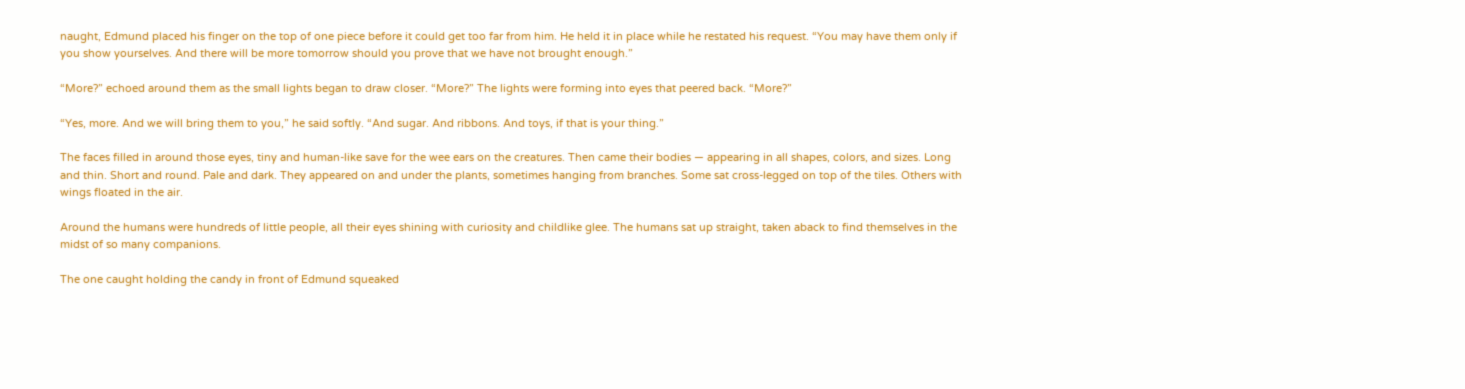naught, Edmund placed his finger on the top of one piece before it could get too far from him. He held it in place while he restated his request. “You may have them only if you show yourselves. And there will be more tomorrow should you prove that we have not brought enough.”

“More?” echoed around them as the small lights began to draw closer. “More?” The lights were forming into eyes that peered back. “More?”

“Yes, more. And we will bring them to you,” he said softly. “And sugar. And ribbons. And toys, if that is your thing.”

The faces filled in around those eyes, tiny and human-like save for the wee ears on the creatures. Then came their bodies — appearing in all shapes, colors, and sizes. Long and thin. Short and round. Pale and dark. They appeared on and under the plants, sometimes hanging from branches. Some sat cross-legged on top of the tiles. Others with wings floated in the air.

Around the humans were hundreds of little people, all their eyes shining with curiosity and childlike glee. The humans sat up straight, taken aback to find themselves in the midst of so many companions.

The one caught holding the candy in front of Edmund squeaked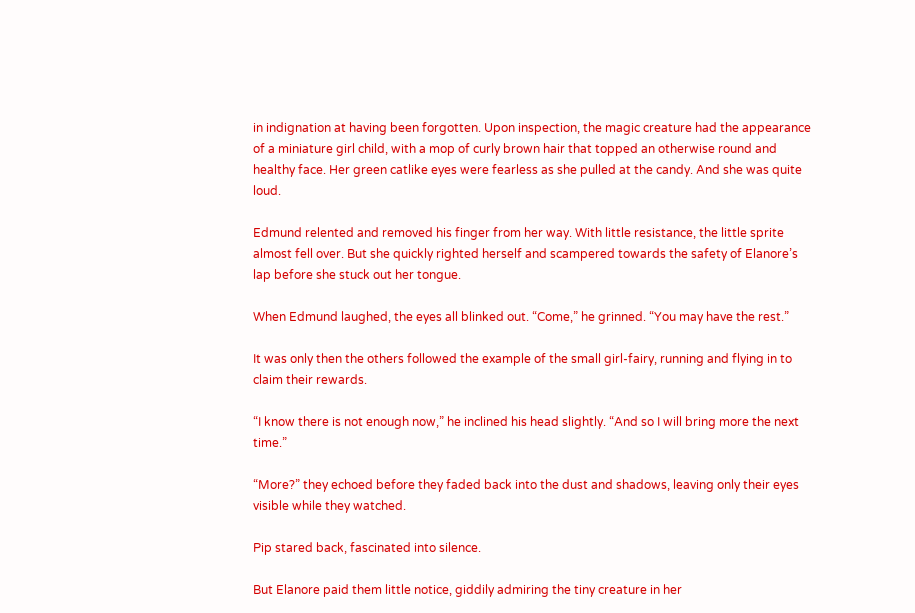in indignation at having been forgotten. Upon inspection, the magic creature had the appearance of a miniature girl child, with a mop of curly brown hair that topped an otherwise round and healthy face. Her green catlike eyes were fearless as she pulled at the candy. And she was quite loud.

Edmund relented and removed his finger from her way. With little resistance, the little sprite almost fell over. But she quickly righted herself and scampered towards the safety of Elanore’s lap before she stuck out her tongue.

When Edmund laughed, the eyes all blinked out. “Come,” he grinned. “You may have the rest.”

It was only then the others followed the example of the small girl-fairy, running and flying in to claim their rewards.

“I know there is not enough now,” he inclined his head slightly. “And so I will bring more the next time.”

“More?” they echoed before they faded back into the dust and shadows, leaving only their eyes visible while they watched.

Pip stared back, fascinated into silence.

But Elanore paid them little notice, giddily admiring the tiny creature in her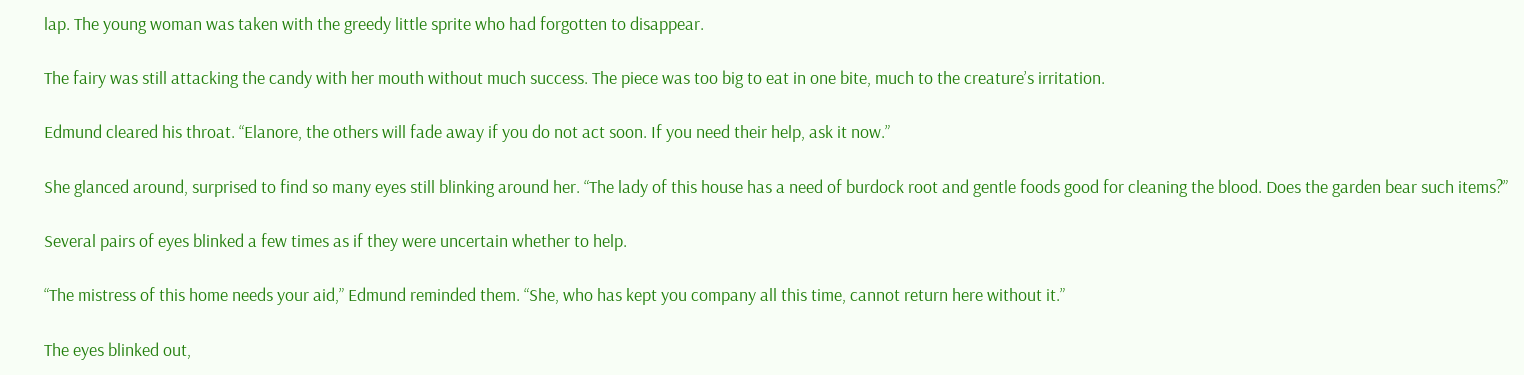lap. The young woman was taken with the greedy little sprite who had forgotten to disappear.

The fairy was still attacking the candy with her mouth without much success. The piece was too big to eat in one bite, much to the creature’s irritation.

Edmund cleared his throat. “Elanore, the others will fade away if you do not act soon. If you need their help, ask it now.”

She glanced around, surprised to find so many eyes still blinking around her. “The lady of this house has a need of burdock root and gentle foods good for cleaning the blood. Does the garden bear such items?”

Several pairs of eyes blinked a few times as if they were uncertain whether to help.

“The mistress of this home needs your aid,” Edmund reminded them. “She, who has kept you company all this time, cannot return here without it.”

The eyes blinked out,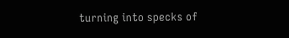turning into specks of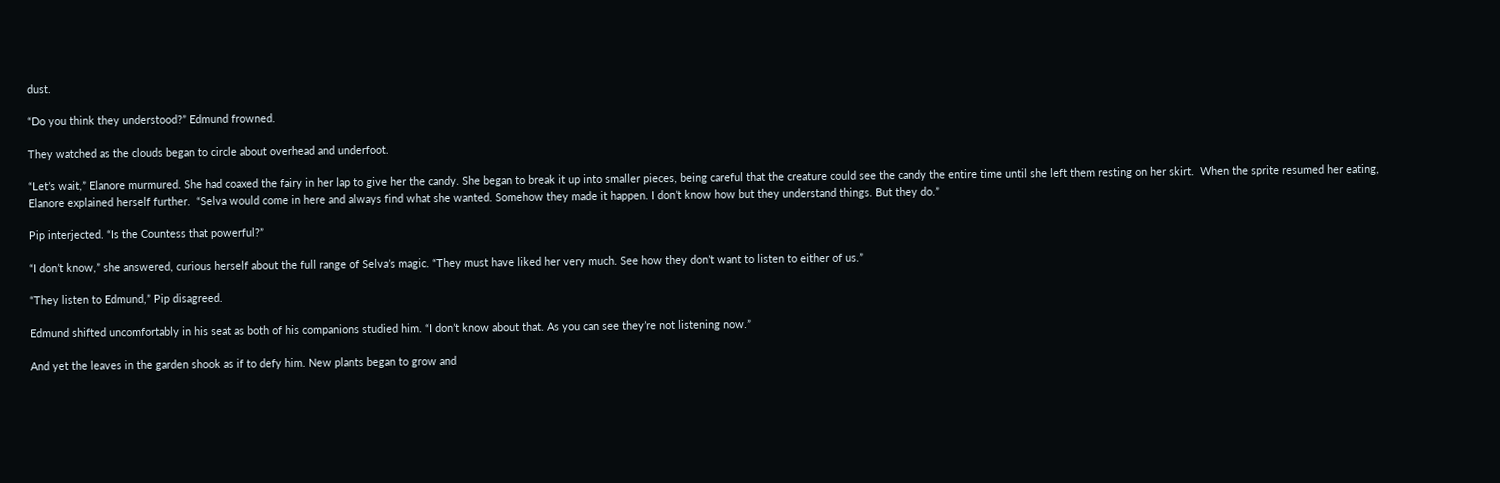dust.

“Do you think they understood?” Edmund frowned.

They watched as the clouds began to circle about overhead and underfoot.

“Let’s wait,” Elanore murmured. She had coaxed the fairy in her lap to give her the candy. She began to break it up into smaller pieces, being careful that the creature could see the candy the entire time until she left them resting on her skirt.  When the sprite resumed her eating, Elanore explained herself further.  “Selva would come in here and always find what she wanted. Somehow they made it happen. I don’t know how but they understand things. But they do.”

Pip interjected. “Is the Countess that powerful?”

“I don’t know,” she answered, curious herself about the full range of Selva’s magic. “They must have liked her very much. See how they don’t want to listen to either of us.”

“They listen to Edmund,” Pip disagreed.

Edmund shifted uncomfortably in his seat as both of his companions studied him. “I don’t know about that. As you can see they’re not listening now.”

And yet the leaves in the garden shook as if to defy him. New plants began to grow and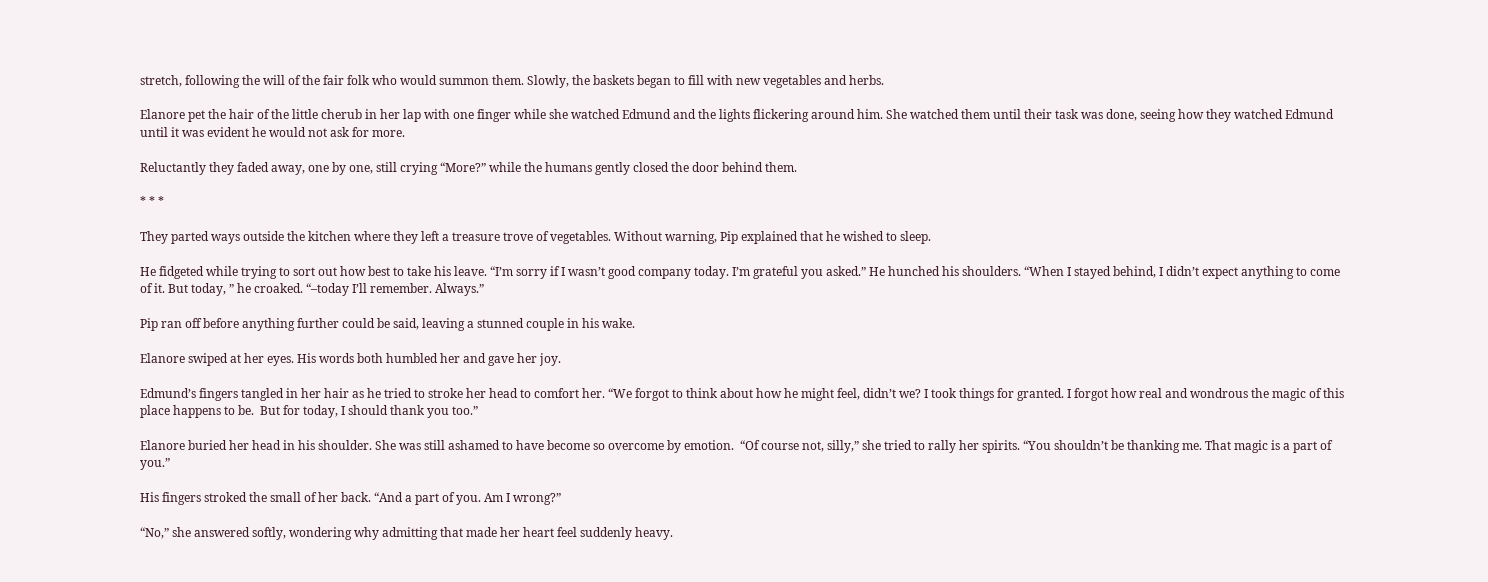stretch, following the will of the fair folk who would summon them. Slowly, the baskets began to fill with new vegetables and herbs.

Elanore pet the hair of the little cherub in her lap with one finger while she watched Edmund and the lights flickering around him. She watched them until their task was done, seeing how they watched Edmund until it was evident he would not ask for more.

Reluctantly they faded away, one by one, still crying “More?” while the humans gently closed the door behind them.

* * *

They parted ways outside the kitchen where they left a treasure trove of vegetables. Without warning, Pip explained that he wished to sleep.

He fidgeted while trying to sort out how best to take his leave. “I’m sorry if I wasn’t good company today. I’m grateful you asked.” He hunched his shoulders. “When I stayed behind, I didn’t expect anything to come of it. But today, ” he croaked. “–today I’ll remember. Always.”

Pip ran off before anything further could be said, leaving a stunned couple in his wake.

Elanore swiped at her eyes. His words both humbled her and gave her joy.

Edmund’s fingers tangled in her hair as he tried to stroke her head to comfort her. “We forgot to think about how he might feel, didn’t we? I took things for granted. I forgot how real and wondrous the magic of this place happens to be.  But for today, I should thank you too.”

Elanore buried her head in his shoulder. She was still ashamed to have become so overcome by emotion.  “Of course not, silly,” she tried to rally her spirits. “You shouldn’t be thanking me. That magic is a part of you.”

His fingers stroked the small of her back. “And a part of you. Am I wrong?”

“No,” she answered softly, wondering why admitting that made her heart feel suddenly heavy.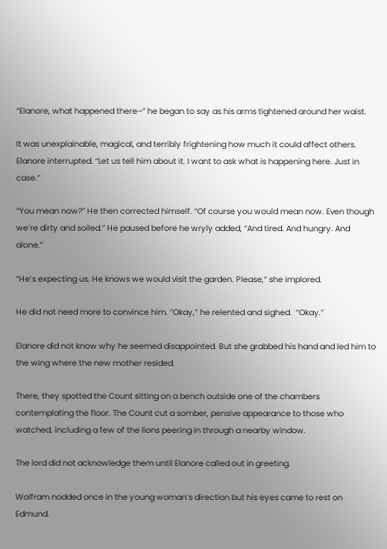“Elanore, what happened there–” he began to say as his arms tightened around her waist.

It was unexplainable, magical, and terribly frightening how much it could affect others. Elanore interrupted. “Let us tell him about it. I want to ask what is happening here. Just in case.”

“You mean now?” He then corrected himself. “Of course you would mean now. Even though we’re dirty and soiled.” He paused before he wryly added, “And tired. And hungry. And alone.”

“He’s expecting us. He knows we would visit the garden. Please,” she implored.

He did not need more to convince him. “Okay,” he relented and sighed.  “Okay.”

Elanore did not know why he seemed disappointed. But she grabbed his hand and led him to the wing where the new mother resided.

There, they spotted the Count sitting on a bench outside one of the chambers contemplating the floor. The Count cut a somber, pensive appearance to those who watched, including a few of the lions peering in through a nearby window.

The lord did not acknowledge them until Elanore called out in greeting.

Wolfram nodded once in the young woman’s direction but his eyes came to rest on Edmund.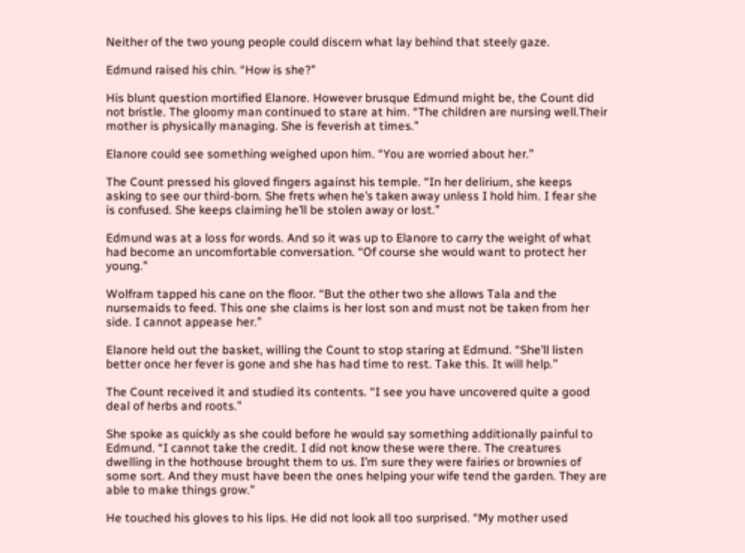Neither of the two young people could discern what lay behind that steely gaze.

Edmund raised his chin. “How is she?”

His blunt question mortified Elanore. However brusque Edmund might be, the Count did not bristle. The gloomy man continued to stare at him. “The children are nursing well.Their mother is physically managing. She is feverish at times.”

Elanore could see something weighed upon him. “You are worried about her.”

The Count pressed his gloved fingers against his temple. “In her delirium, she keeps asking to see our third-born. She frets when he’s taken away unless I hold him. I fear she is confused. She keeps claiming he’ll be stolen away or lost.”

Edmund was at a loss for words. And so it was up to Elanore to carry the weight of what had become an uncomfortable conversation. “Of course she would want to protect her young.”

Wolfram tapped his cane on the floor. “But the other two she allows Tala and the nursemaids to feed. This one she claims is her lost son and must not be taken from her side. I cannot appease her.”

Elanore held out the basket, willing the Count to stop staring at Edmund. “She’ll listen better once her fever is gone and she has had time to rest. Take this. It will help.”

The Count received it and studied its contents. “I see you have uncovered quite a good deal of herbs and roots.”

She spoke as quickly as she could before he would say something additionally painful to Edmund. “I cannot take the credit. I did not know these were there. The creatures dwelling in the hothouse brought them to us. I’m sure they were fairies or brownies of some sort. And they must have been the ones helping your wife tend the garden. They are able to make things grow.”

He touched his gloves to his lips. He did not look all too surprised. “My mother used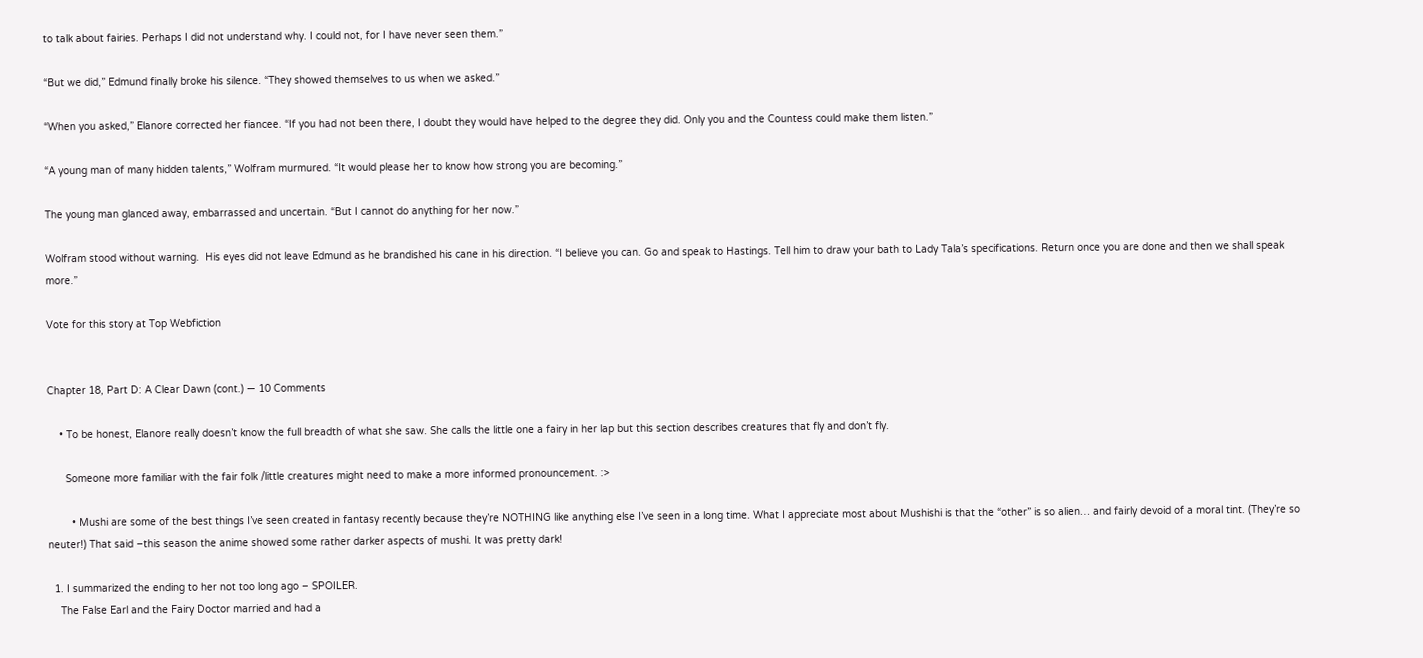to talk about fairies. Perhaps I did not understand why. I could not, for I have never seen them.”

“But we did,” Edmund finally broke his silence. “They showed themselves to us when we asked.”

“When you asked,” Elanore corrected her fiancee. “If you had not been there, I doubt they would have helped to the degree they did. Only you and the Countess could make them listen.”

“A young man of many hidden talents,” Wolfram murmured. “It would please her to know how strong you are becoming.”

The young man glanced away, embarrassed and uncertain. “But I cannot do anything for her now.”

Wolfram stood without warning.  His eyes did not leave Edmund as he brandished his cane in his direction. “I believe you can. Go and speak to Hastings. Tell him to draw your bath to Lady Tala’s specifications. Return once you are done and then we shall speak more.”

Vote for this story at Top Webfiction


Chapter 18, Part D: A Clear Dawn (cont.) — 10 Comments

    • To be honest, Elanore really doesn’t know the full breadth of what she saw. She calls the little one a fairy in her lap but this section describes creatures that fly and don’t fly.

      Someone more familiar with the fair folk /little creatures might need to make a more informed pronouncement. :>

        • Mushi are some of the best things I’ve seen created in fantasy recently because they’re NOTHING like anything else I’ve seen in a long time. What I appreciate most about Mushishi is that the “other” is so alien… and fairly devoid of a moral tint. (They’re so neuter!) That said –this season the anime showed some rather darker aspects of mushi. It was pretty dark!

  1. I summarized the ending to her not too long ago – SPOILER.
    The False Earl and the Fairy Doctor married and had a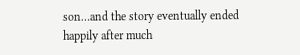son…and the story eventually ended happily after much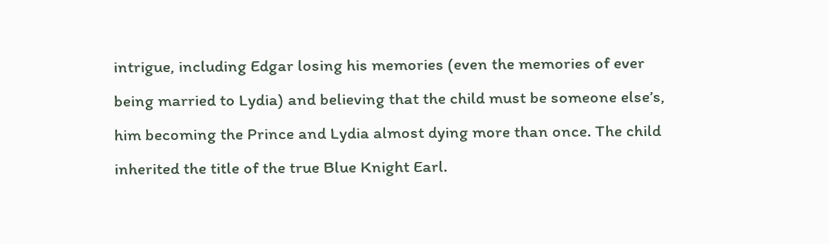intrigue, including Edgar losing his memories (even the memories of ever being married to Lydia) and believing that the child must be someone else’s, him becoming the Prince and Lydia almost dying more than once. The child inherited the title of the true Blue Knight Earl.